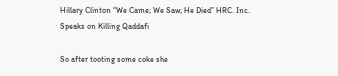Hillary Clinton “We Came; We Saw; He Died” HRC. Inc. Speaks on Killing Qaddafi

So after tooting some coke she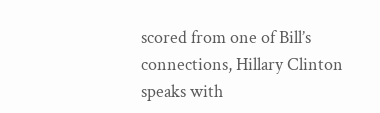scored from one of Bill’s connections, Hillary Clinton speaks with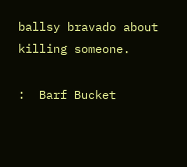ballsy bravado about killing someone.

:  Barf Bucket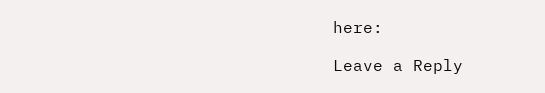here:

Leave a Reply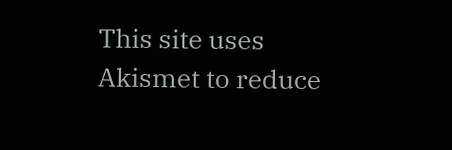This site uses Akismet to reduce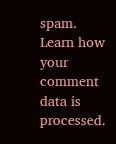spam. Learn how your comment data is processed.